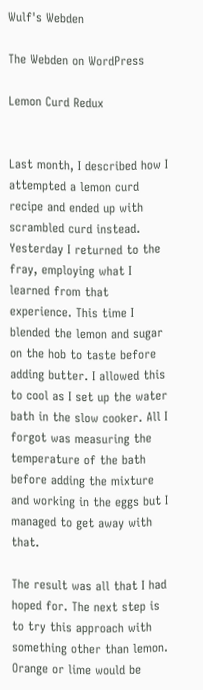Wulf's Webden

The Webden on WordPress

Lemon Curd Redux


Last month, I described how I attempted a lemon curd recipe and ended up with scrambled curd instead. Yesterday I returned to the fray, employing what I learned from that experience. This time I blended the lemon and sugar on the hob to taste before adding butter. I allowed this to cool as I set up the water bath in the slow cooker. All I forgot was measuring the temperature of the bath before adding the mixture and working in the eggs but I managed to get away with that.

The result was all that I had hoped for. The next step is to try this approach with something other than lemon. Orange or lime would be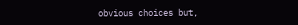obvious choices but,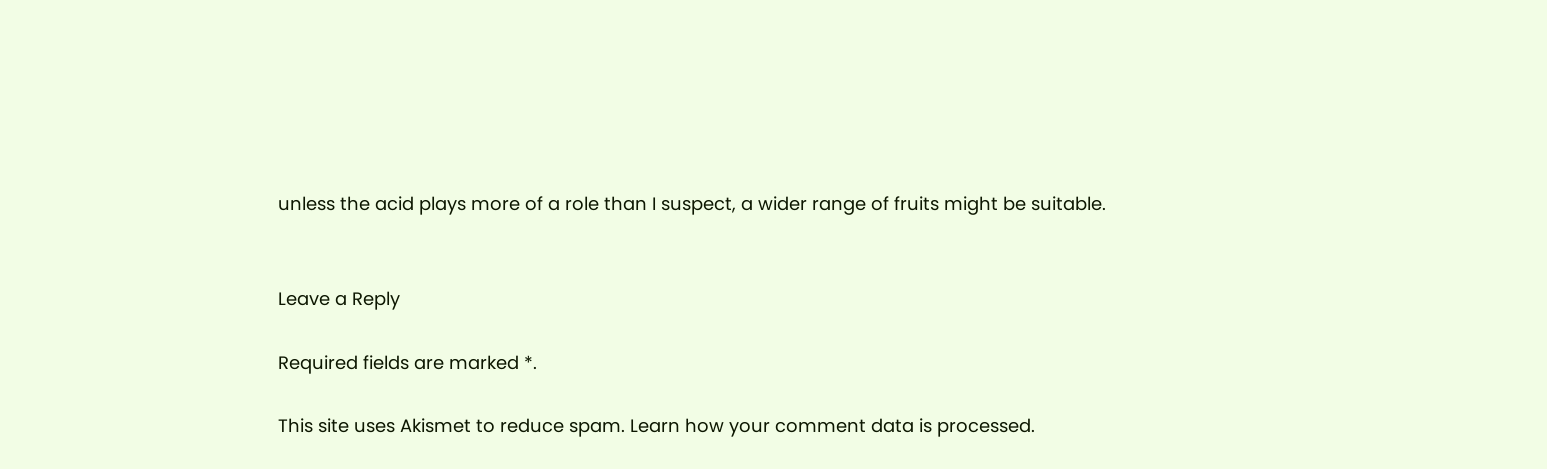unless the acid plays more of a role than I suspect, a wider range of fruits might be suitable.


Leave a Reply

Required fields are marked *.

This site uses Akismet to reduce spam. Learn how your comment data is processed.